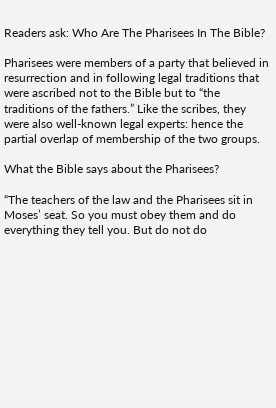Readers ask: Who Are The Pharisees In The Bible?

Pharisees were members of a party that believed in resurrection and in following legal traditions that were ascribed not to the Bible but to “the traditions of the fathers.” Like the scribes, they were also well-known legal experts: hence the partial overlap of membership of the two groups.

What the Bible says about the Pharisees?

“The teachers of the law and the Pharisees sit in Moses’ seat. So you must obey them and do everything they tell you. But do not do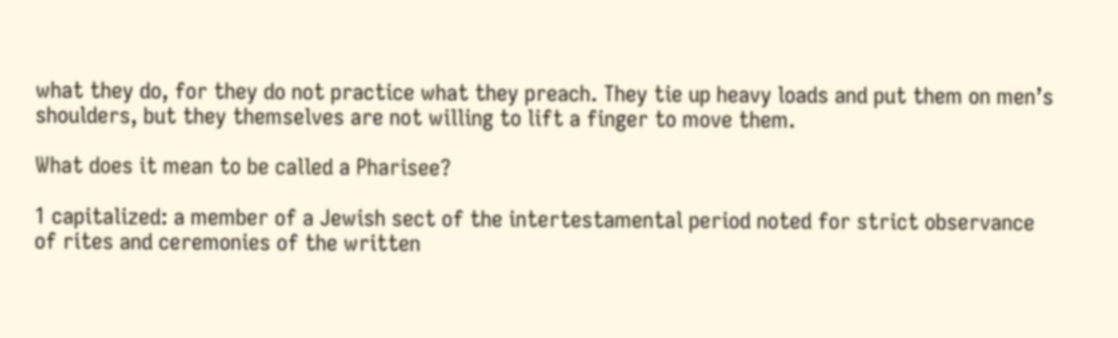what they do, for they do not practice what they preach. They tie up heavy loads and put them on men’s shoulders, but they themselves are not willing to lift a finger to move them.

What does it mean to be called a Pharisee?

1 capitalized: a member of a Jewish sect of the intertestamental period noted for strict observance of rites and ceremonies of the written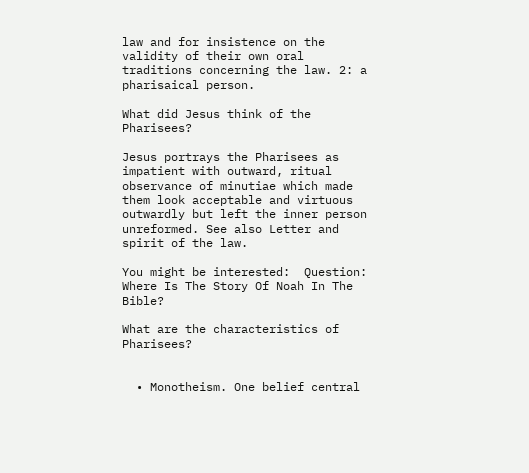law and for insistence on the validity of their own oral traditions concerning the law. 2: a pharisaical person.

What did Jesus think of the Pharisees?

Jesus portrays the Pharisees as impatient with outward, ritual observance of minutiae which made them look acceptable and virtuous outwardly but left the inner person unreformed. See also Letter and spirit of the law.

You might be interested:  Question: Where Is The Story Of Noah In The Bible?

What are the characteristics of Pharisees?


  • Monotheism. One belief central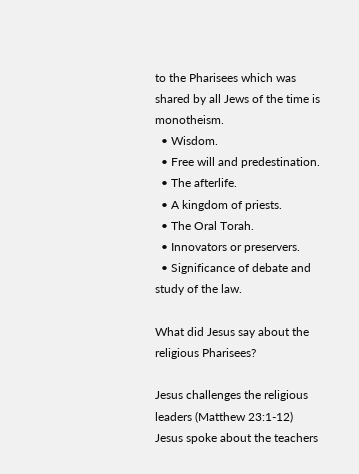to the Pharisees which was shared by all Jews of the time is monotheism.
  • Wisdom.
  • Free will and predestination.
  • The afterlife.
  • A kingdom of priests.
  • The Oral Torah.
  • Innovators or preservers.
  • Significance of debate and study of the law.

What did Jesus say about the religious Pharisees?

Jesus challenges the religious leaders (Matthew 23:1-12) Jesus spoke about the teachers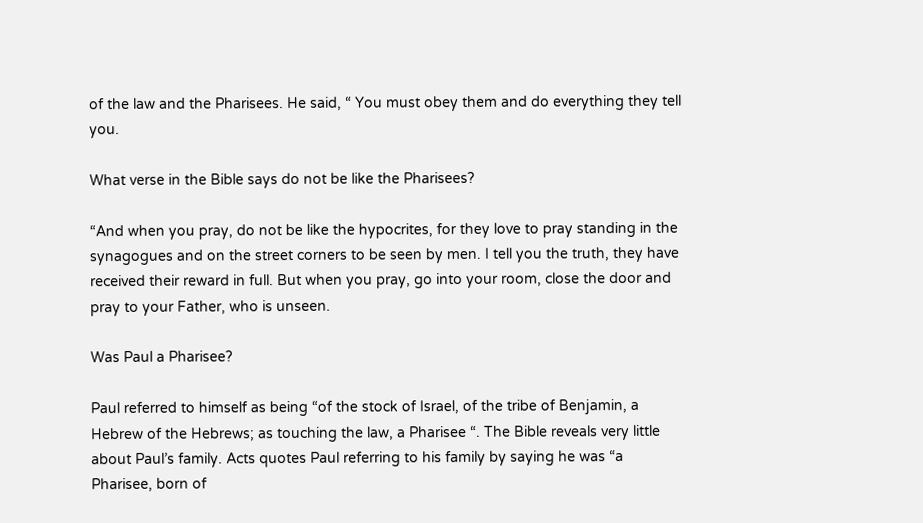of the law and the Pharisees. He said, “ You must obey them and do everything they tell you.

What verse in the Bible says do not be like the Pharisees?

“And when you pray, do not be like the hypocrites, for they love to pray standing in the synagogues and on the street corners to be seen by men. I tell you the truth, they have received their reward in full. But when you pray, go into your room, close the door and pray to your Father, who is unseen.

Was Paul a Pharisee?

Paul referred to himself as being “of the stock of Israel, of the tribe of Benjamin, a Hebrew of the Hebrews; as touching the law, a Pharisee “. The Bible reveals very little about Paul’s family. Acts quotes Paul referring to his family by saying he was “a Pharisee, born of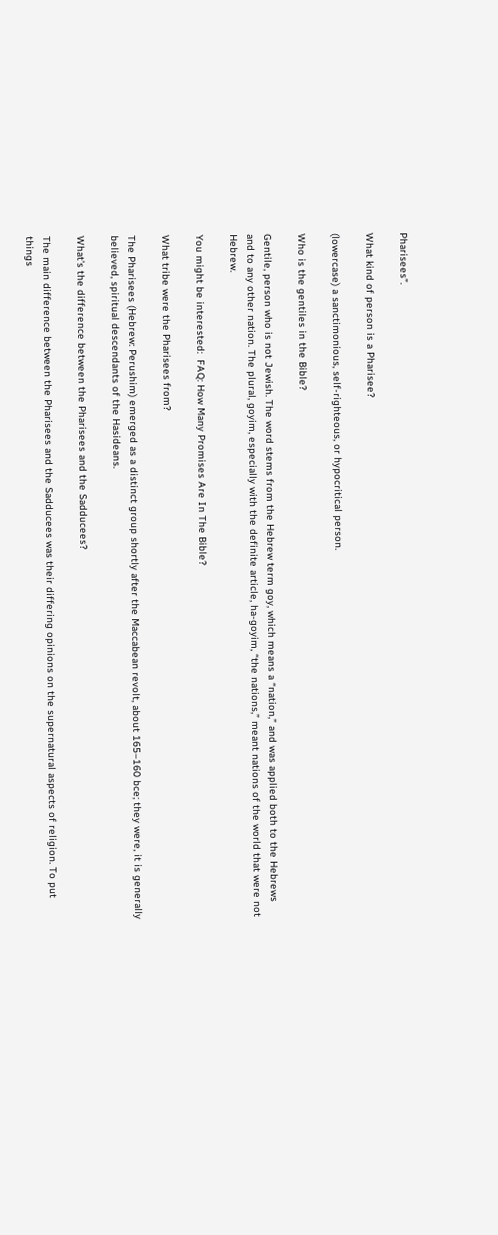Pharisees”.

What kind of person is a Pharisee?

(lowercase) a sanctimonious, self-righteous, or hypocritical person.

Who is the gentiles in the Bible?

Gentile, person who is not Jewish. The word stems from the Hebrew term goy, which means a “nation,” and was applied both to the Hebrews and to any other nation. The plural, goyim, especially with the definite article, ha-goyim, “the nations,” meant nations of the world that were not Hebrew.

You might be interested:  FAQ: How Many Promises Are In The Bible?

What tribe were the Pharisees from?

The Pharisees (Hebrew: Perushim) emerged as a distinct group shortly after the Maccabean revolt, about 165–160 bce; they were, it is generally believed, spiritual descendants of the Hasideans.

What’s the difference between the Pharisees and the Sadducees?

The main difference between the Pharisees and the Sadducees was their differing opinions on the supernatural aspects of religion. To put things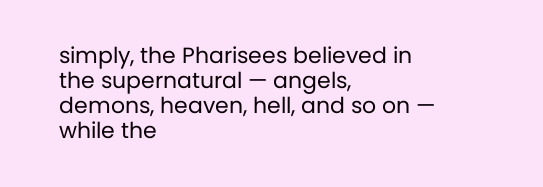simply, the Pharisees believed in the supernatural — angels, demons, heaven, hell, and so on — while the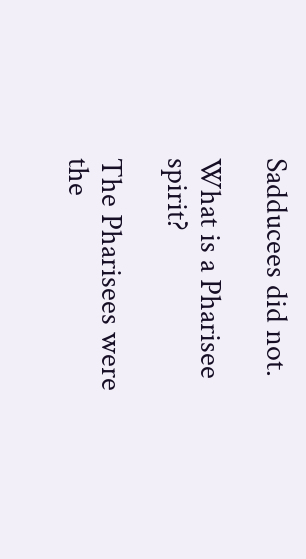Sadducees did not.

What is a Pharisee spirit?

The Pharisees were the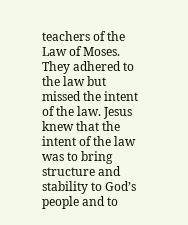teachers of the Law of Moses. They adhered to the law but missed the intent of the law. Jesus knew that the intent of the law was to bring structure and stability to God’s people and to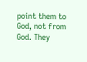point them to God, not from God. They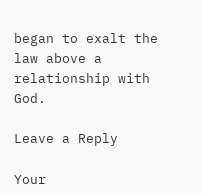began to exalt the law above a relationship with God.

Leave a Reply

Your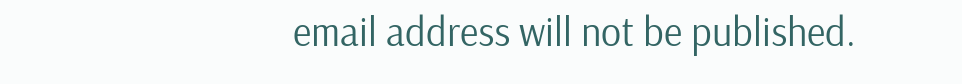email address will not be published.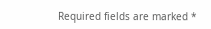Required fields are marked *